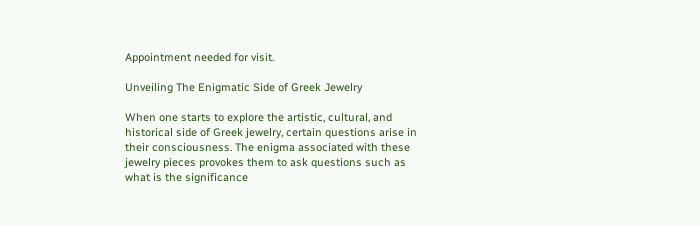Appointment needed for visit.

Unveiling The Enigmatic Side of Greek Jewelry

When one starts to explore the artistic, cultural, and historical side of Greek jewelry, certain questions arise in their consciousness. The enigma associated with these jewelry pieces provokes them to ask questions such as what is the significance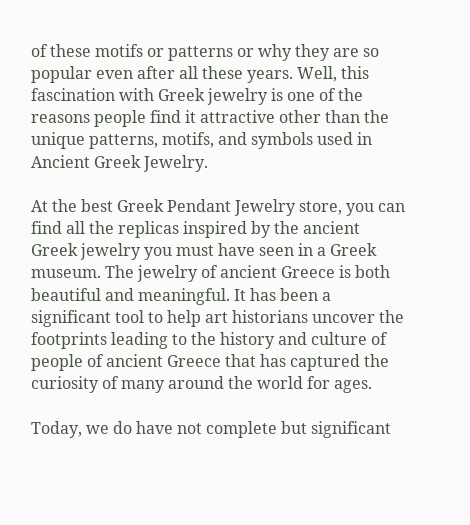of these motifs or patterns or why they are so popular even after all these years. Well, this fascination with Greek jewelry is one of the reasons people find it attractive other than the unique patterns, motifs, and symbols used in Ancient Greek Jewelry.

At the best Greek Pendant Jewelry store, you can find all the replicas inspired by the ancient Greek jewelry you must have seen in a Greek museum. The jewelry of ancient Greece is both beautiful and meaningful. It has been a significant tool to help art historians uncover the footprints leading to the history and culture of people of ancient Greece that has captured the curiosity of many around the world for ages.

Today, we do have not complete but significant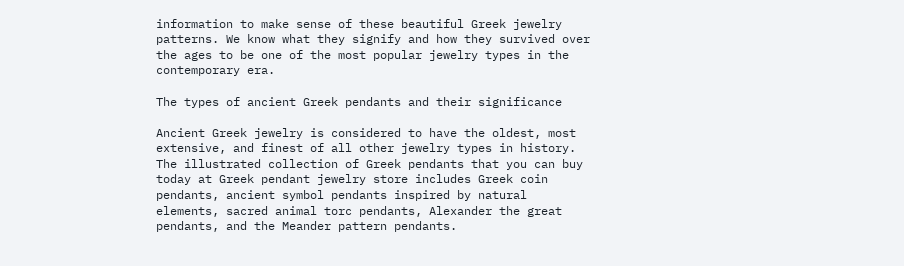information to make sense of these beautiful Greek jewelry patterns. We know what they signify and how they survived over the ages to be one of the most popular jewelry types in the contemporary era.

The types of ancient Greek pendants and their significance

Ancient Greek jewelry is considered to have the oldest, most extensive, and finest of all other jewelry types in history. The illustrated collection of Greek pendants that you can buy today at Greek pendant jewelry store includes Greek coin pendants, ancient symbol pendants inspired by natural elements, sacred animal torc pendants, Alexander the great pendants, and the Meander pattern pendants.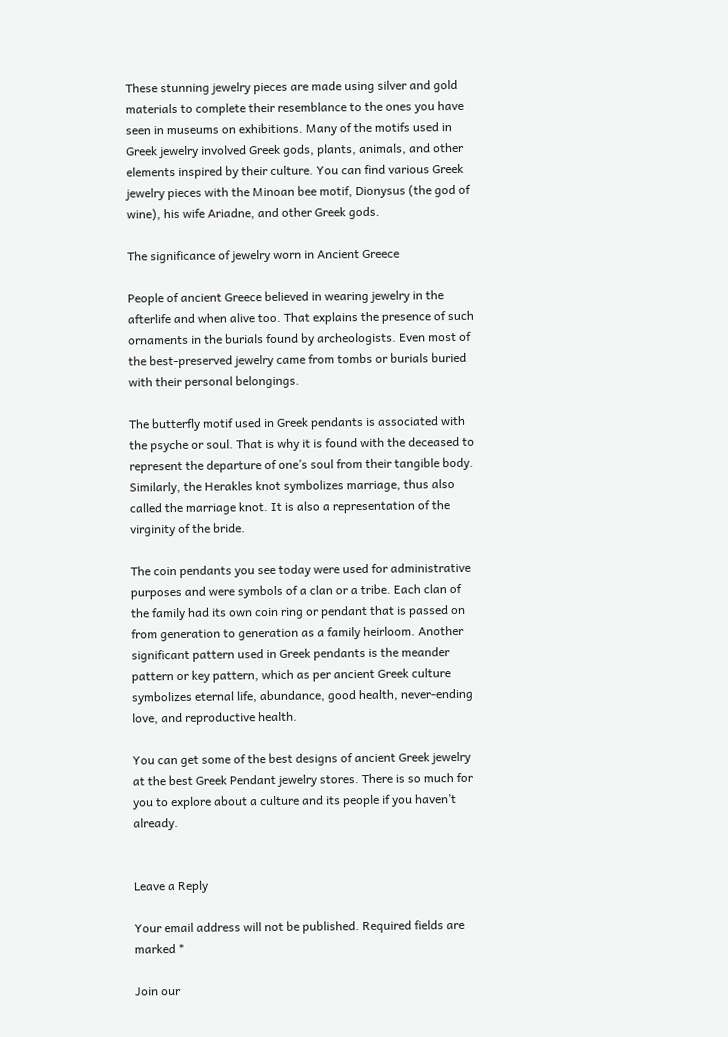These stunning jewelry pieces are made using silver and gold materials to complete their resemblance to the ones you have seen in museums on exhibitions. Many of the motifs used in Greek jewelry involved Greek gods, plants, animals, and other elements inspired by their culture. You can find various Greek jewelry pieces with the Minoan bee motif, Dionysus (the god of wine), his wife Ariadne, and other Greek gods.

The significance of jewelry worn in Ancient Greece

People of ancient Greece believed in wearing jewelry in the afterlife and when alive too. That explains the presence of such ornaments in the burials found by archeologists. Even most of the best-preserved jewelry came from tombs or burials buried with their personal belongings.

The butterfly motif used in Greek pendants is associated with the psyche or soul. That is why it is found with the deceased to represent the departure of one’s soul from their tangible body. Similarly, the Herakles knot symbolizes marriage, thus also called the marriage knot. It is also a representation of the virginity of the bride.

The coin pendants you see today were used for administrative purposes and were symbols of a clan or a tribe. Each clan of the family had its own coin ring or pendant that is passed on from generation to generation as a family heirloom. Another significant pattern used in Greek pendants is the meander pattern or key pattern, which as per ancient Greek culture symbolizes eternal life, abundance, good health, never-ending love, and reproductive health.

You can get some of the best designs of ancient Greek jewelry at the best Greek Pendant jewelry stores. There is so much for you to explore about a culture and its people if you haven’t already.


Leave a Reply

Your email address will not be published. Required fields are marked *

Join our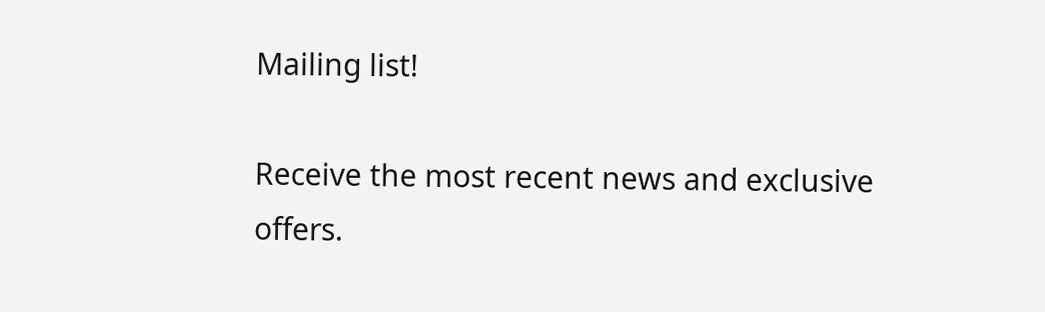Mailing list!

Receive the most recent news and exclusive offers.